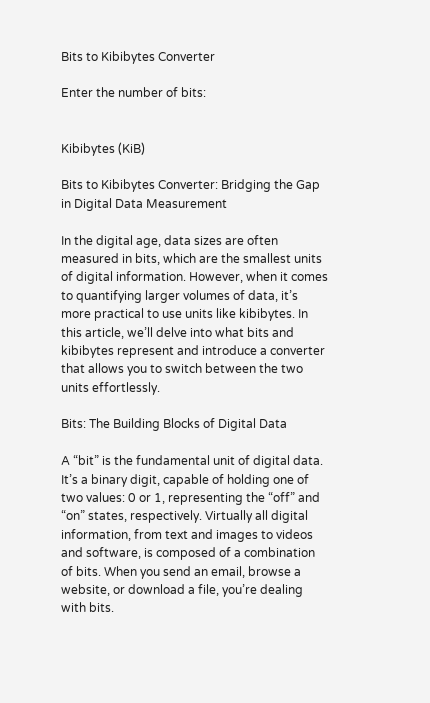Bits to Kibibytes Converter

Enter the number of bits:


Kibibytes (KiB)

Bits to Kibibytes Converter: Bridging the Gap in Digital Data Measurement

In the digital age, data sizes are often measured in bits, which are the smallest units of digital information. However, when it comes to quantifying larger volumes of data, it’s more practical to use units like kibibytes. In this article, we’ll delve into what bits and kibibytes represent and introduce a converter that allows you to switch between the two units effortlessly.

Bits: The Building Blocks of Digital Data

A “bit” is the fundamental unit of digital data. It’s a binary digit, capable of holding one of two values: 0 or 1, representing the “off” and “on” states, respectively. Virtually all digital information, from text and images to videos and software, is composed of a combination of bits. When you send an email, browse a website, or download a file, you’re dealing with bits.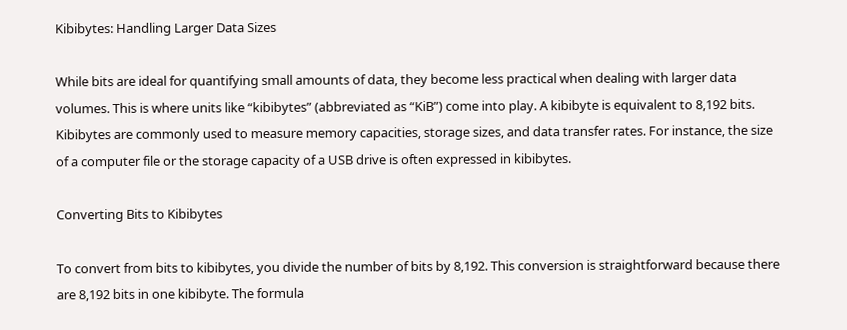Kibibytes: Handling Larger Data Sizes

While bits are ideal for quantifying small amounts of data, they become less practical when dealing with larger data volumes. This is where units like “kibibytes” (abbreviated as “KiB”) come into play. A kibibyte is equivalent to 8,192 bits. Kibibytes are commonly used to measure memory capacities, storage sizes, and data transfer rates. For instance, the size of a computer file or the storage capacity of a USB drive is often expressed in kibibytes.

Converting Bits to Kibibytes

To convert from bits to kibibytes, you divide the number of bits by 8,192. This conversion is straightforward because there are 8,192 bits in one kibibyte. The formula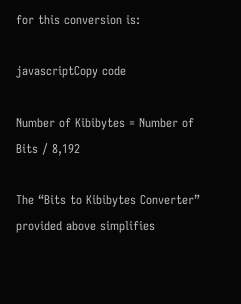for this conversion is:

javascriptCopy code

Number of Kibibytes = Number of Bits / 8,192

The “Bits to Kibibytes Converter” provided above simplifies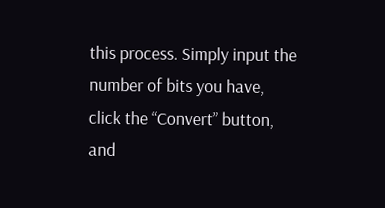this process. Simply input the number of bits you have, click the “Convert” button, and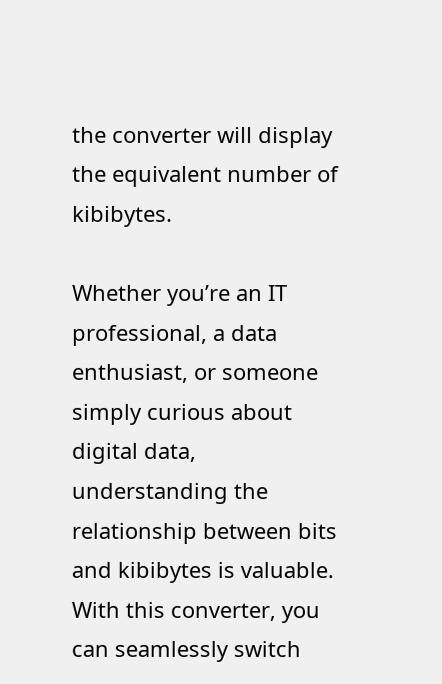the converter will display the equivalent number of kibibytes.

Whether you’re an IT professional, a data enthusiast, or someone simply curious about digital data, understanding the relationship between bits and kibibytes is valuable. With this converter, you can seamlessly switch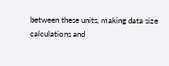between these units, making data size calculations and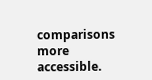comparisons more accessible.